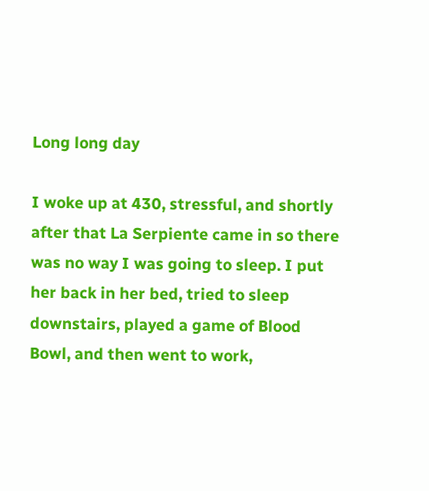Long long day

I woke up at 430, stressful, and shortly after that La Serpiente came in so there was no way I was going to sleep. I put her back in her bed, tried to sleep downstairs, played a game of Blood Bowl, and then went to work,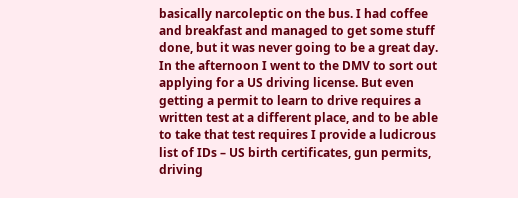basically narcoleptic on the bus. I had coffee and breakfast and managed to get some stuff done, but it was never going to be a great day.
In the afternoon I went to the DMV to sort out applying for a US driving license. But even getting a permit to learn to drive requires a written test at a different place, and to be able to take that test requires I provide a ludicrous list of IDs – US birth certificates, gun permits, driving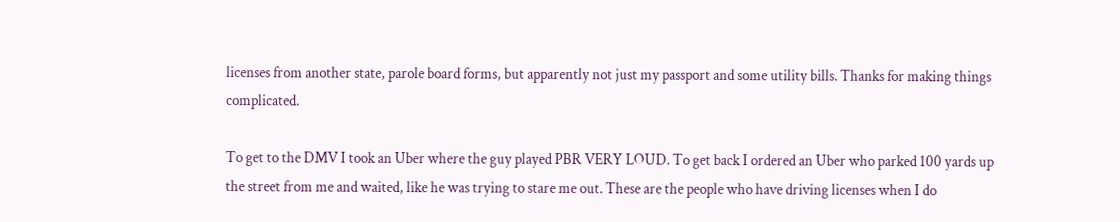licenses from another state, parole board forms, but apparently not just my passport and some utility bills. Thanks for making things complicated.

To get to the DMV I took an Uber where the guy played PBR VERY LOUD. To get back I ordered an Uber who parked 100 yards up the street from me and waited, like he was trying to stare me out. These are the people who have driving licenses when I do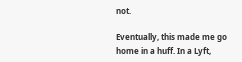not.

Eventually, this made me go home in a huff. In a Lyft,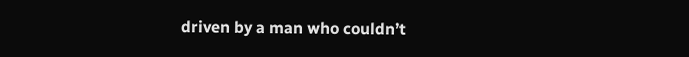driven by a man who couldn’t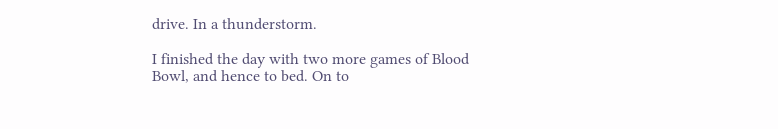drive. In a thunderstorm.

I finished the day with two more games of Blood Bowl, and hence to bed. On to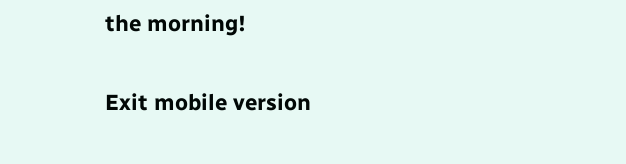the morning!

Exit mobile version